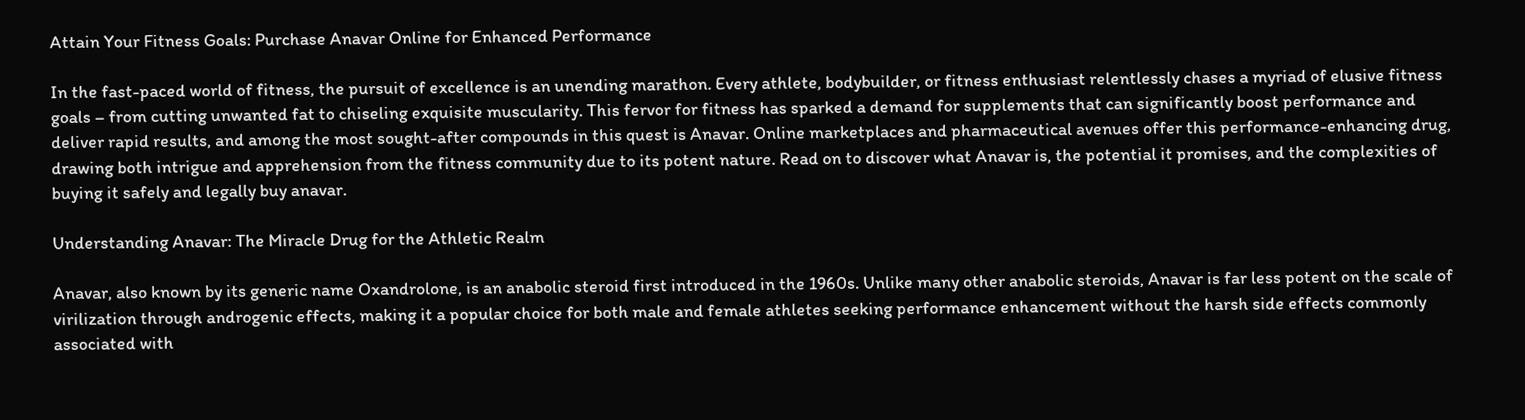Attain Your Fitness Goals: Purchase Anavar Online for Enhanced Performance

In the fast-paced world of fitness, the pursuit of excellence is an unending marathon. Every athlete, bodybuilder, or fitness enthusiast relentlessly chases a myriad of elusive fitness goals – from cutting unwanted fat to chiseling exquisite muscularity. This fervor for fitness has sparked a demand for supplements that can significantly boost performance and deliver rapid results, and among the most sought-after compounds in this quest is Anavar. Online marketplaces and pharmaceutical avenues offer this performance-enhancing drug, drawing both intrigue and apprehension from the fitness community due to its potent nature. Read on to discover what Anavar is, the potential it promises, and the complexities of buying it safely and legally buy anavar.

Understanding Anavar: The Miracle Drug for the Athletic Realm

Anavar, also known by its generic name Oxandrolone, is an anabolic steroid first introduced in the 1960s. Unlike many other anabolic steroids, Anavar is far less potent on the scale of virilization through androgenic effects, making it a popular choice for both male and female athletes seeking performance enhancement without the harsh side effects commonly associated with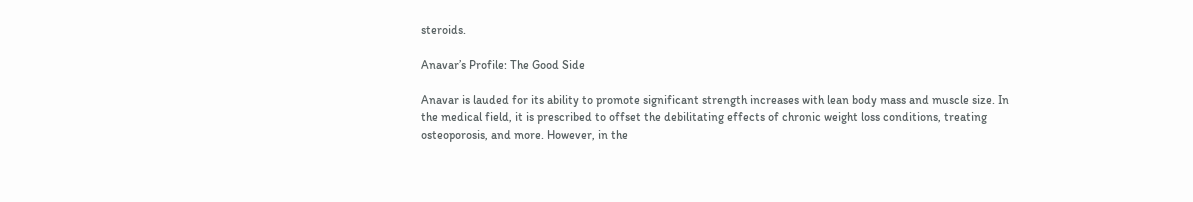steroids.

Anavar’s Profile: The Good Side

Anavar is lauded for its ability to promote significant strength increases with lean body mass and muscle size. In the medical field, it is prescribed to offset the debilitating effects of chronic weight loss conditions, treating osteoporosis, and more. However, in the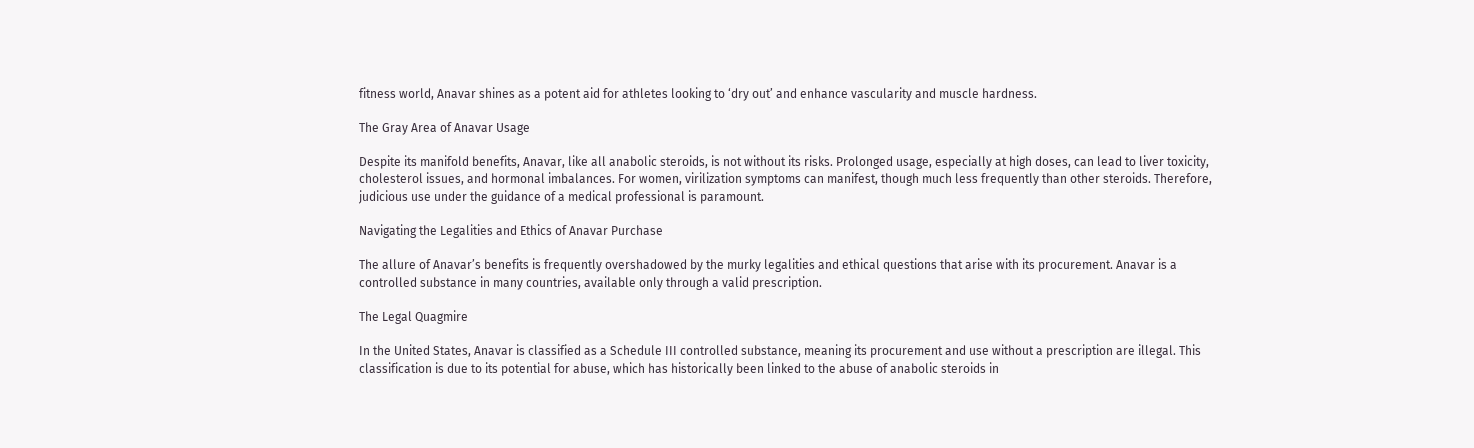fitness world, Anavar shines as a potent aid for athletes looking to ‘dry out’ and enhance vascularity and muscle hardness.

The Gray Area of Anavar Usage

Despite its manifold benefits, Anavar, like all anabolic steroids, is not without its risks. Prolonged usage, especially at high doses, can lead to liver toxicity, cholesterol issues, and hormonal imbalances. For women, virilization symptoms can manifest, though much less frequently than other steroids. Therefore, judicious use under the guidance of a medical professional is paramount.

Navigating the Legalities and Ethics of Anavar Purchase

The allure of Anavar’s benefits is frequently overshadowed by the murky legalities and ethical questions that arise with its procurement. Anavar is a controlled substance in many countries, available only through a valid prescription.

The Legal Quagmire

In the United States, Anavar is classified as a Schedule III controlled substance, meaning its procurement and use without a prescription are illegal. This classification is due to its potential for abuse, which has historically been linked to the abuse of anabolic steroids in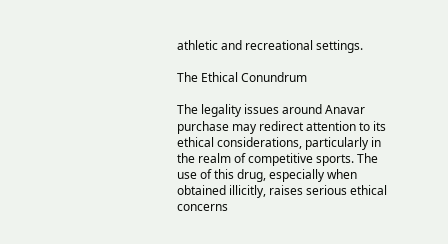athletic and recreational settings.

The Ethical Conundrum

The legality issues around Anavar purchase may redirect attention to its ethical considerations, particularly in the realm of competitive sports. The use of this drug, especially when obtained illicitly, raises serious ethical concerns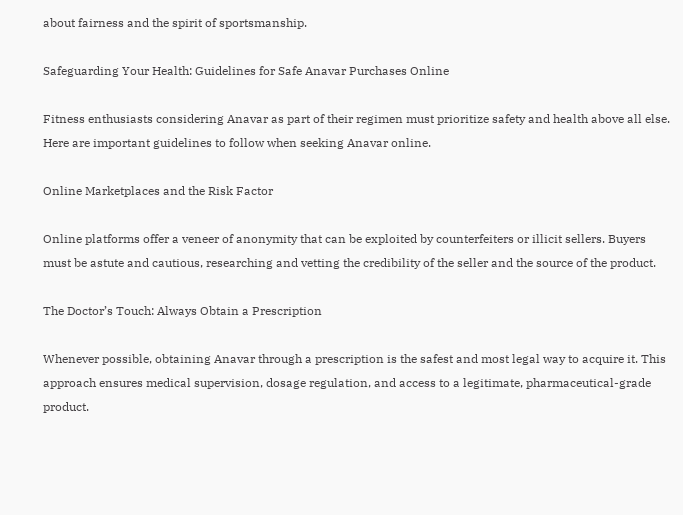about fairness and the spirit of sportsmanship.

Safeguarding Your Health: Guidelines for Safe Anavar Purchases Online

Fitness enthusiasts considering Anavar as part of their regimen must prioritize safety and health above all else. Here are important guidelines to follow when seeking Anavar online.

Online Marketplaces and the Risk Factor

Online platforms offer a veneer of anonymity that can be exploited by counterfeiters or illicit sellers. Buyers must be astute and cautious, researching and vetting the credibility of the seller and the source of the product.

The Doctor’s Touch: Always Obtain a Prescription

Whenever possible, obtaining Anavar through a prescription is the safest and most legal way to acquire it. This approach ensures medical supervision, dosage regulation, and access to a legitimate, pharmaceutical-grade product.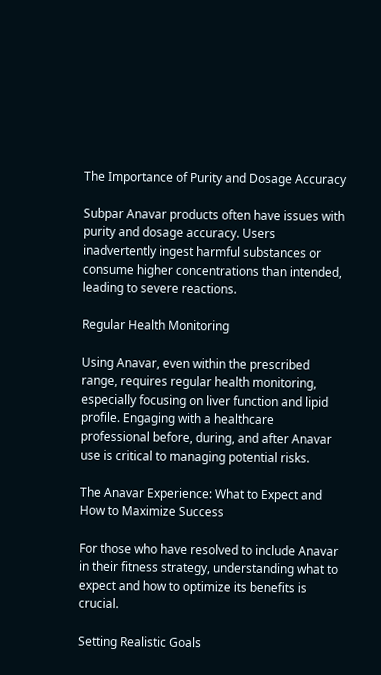The Importance of Purity and Dosage Accuracy

Subpar Anavar products often have issues with purity and dosage accuracy. Users inadvertently ingest harmful substances or consume higher concentrations than intended, leading to severe reactions.

Regular Health Monitoring

Using Anavar, even within the prescribed range, requires regular health monitoring, especially focusing on liver function and lipid profile. Engaging with a healthcare professional before, during, and after Anavar use is critical to managing potential risks.

The Anavar Experience: What to Expect and How to Maximize Success

For those who have resolved to include Anavar in their fitness strategy, understanding what to expect and how to optimize its benefits is crucial.

Setting Realistic Goals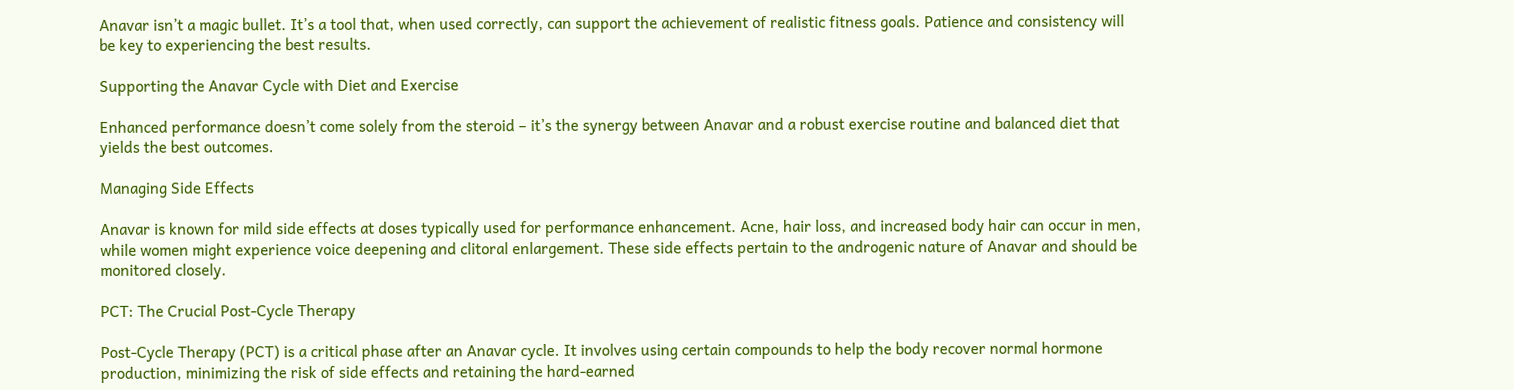Anavar isn’t a magic bullet. It’s a tool that, when used correctly, can support the achievement of realistic fitness goals. Patience and consistency will be key to experiencing the best results.

Supporting the Anavar Cycle with Diet and Exercise

Enhanced performance doesn’t come solely from the steroid – it’s the synergy between Anavar and a robust exercise routine and balanced diet that yields the best outcomes.

Managing Side Effects

Anavar is known for mild side effects at doses typically used for performance enhancement. Acne, hair loss, and increased body hair can occur in men, while women might experience voice deepening and clitoral enlargement. These side effects pertain to the androgenic nature of Anavar and should be monitored closely.

PCT: The Crucial Post-Cycle Therapy

Post-Cycle Therapy (PCT) is a critical phase after an Anavar cycle. It involves using certain compounds to help the body recover normal hormone production, minimizing the risk of side effects and retaining the hard-earned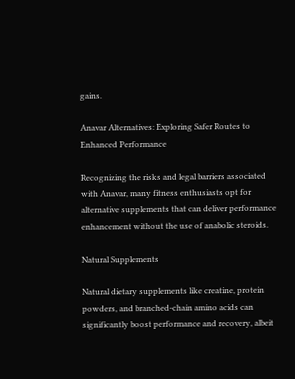gains.

Anavar Alternatives: Exploring Safer Routes to Enhanced Performance

Recognizing the risks and legal barriers associated with Anavar, many fitness enthusiasts opt for alternative supplements that can deliver performance enhancement without the use of anabolic steroids.

Natural Supplements

Natural dietary supplements like creatine, protein powders, and branched-chain amino acids can significantly boost performance and recovery, albeit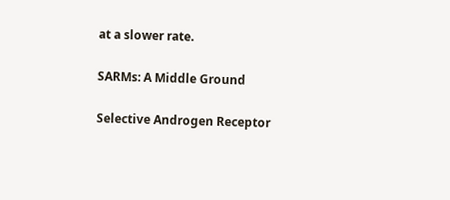at a slower rate.

SARMs: A Middle Ground

Selective Androgen Receptor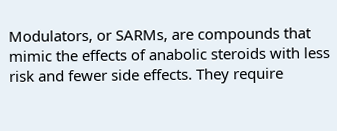Modulators, or SARMs, are compounds that mimic the effects of anabolic steroids with less risk and fewer side effects. They require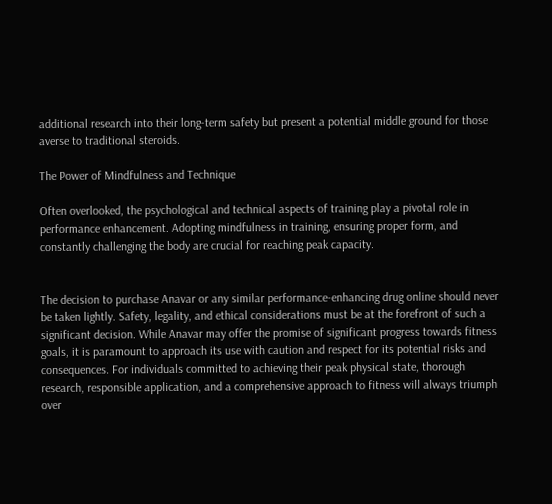additional research into their long-term safety but present a potential middle ground for those averse to traditional steroids.

The Power of Mindfulness and Technique

Often overlooked, the psychological and technical aspects of training play a pivotal role in performance enhancement. Adopting mindfulness in training, ensuring proper form, and constantly challenging the body are crucial for reaching peak capacity.


The decision to purchase Anavar or any similar performance-enhancing drug online should never be taken lightly. Safety, legality, and ethical considerations must be at the forefront of such a significant decision. While Anavar may offer the promise of significant progress towards fitness goals, it is paramount to approach its use with caution and respect for its potential risks and consequences. For individuals committed to achieving their peak physical state, thorough research, responsible application, and a comprehensive approach to fitness will always triumph over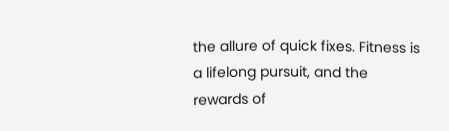the allure of quick fixes. Fitness is a lifelong pursuit, and the rewards of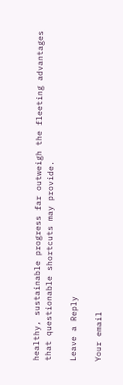healthy, sustainable progress far outweigh the fleeting advantages that questionable shortcuts may provide.

Leave a Reply

Your email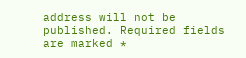address will not be published. Required fields are marked *